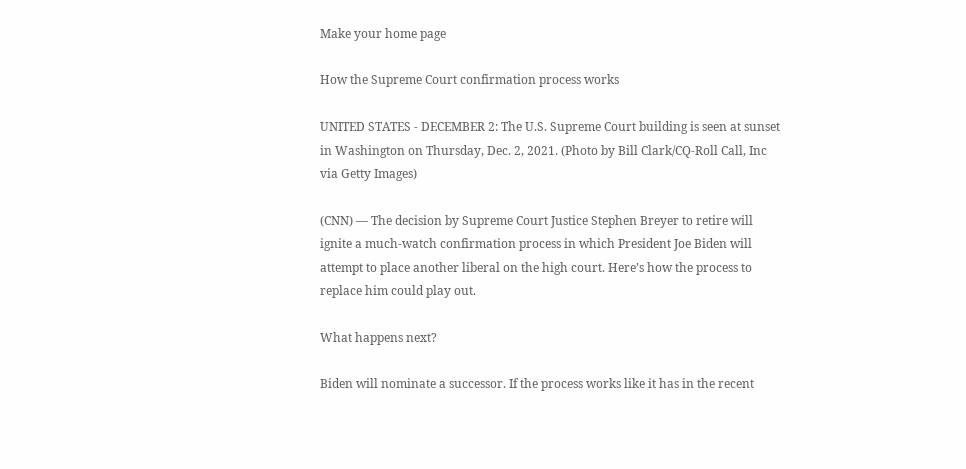Make your home page

How the Supreme Court confirmation process works

UNITED STATES - DECEMBER 2: The U.S. Supreme Court building is seen at sunset in Washington on Thursday, Dec. 2, 2021. (Photo by Bill Clark/CQ-Roll Call, Inc via Getty Images)

(CNN) — The decision by Supreme Court Justice Stephen Breyer to retire will ignite a much-watch confirmation process in which President Joe Biden will attempt to place another liberal on the high court. Here’s how the process to replace him could play out.

What happens next?

Biden will nominate a successor. If the process works like it has in the recent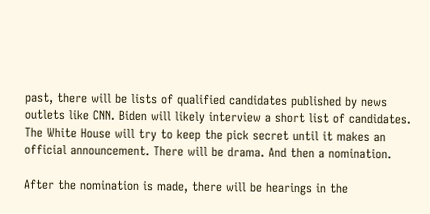past, there will be lists of qualified candidates published by news outlets like CNN. Biden will likely interview a short list of candidates. The White House will try to keep the pick secret until it makes an official announcement. There will be drama. And then a nomination.

After the nomination is made, there will be hearings in the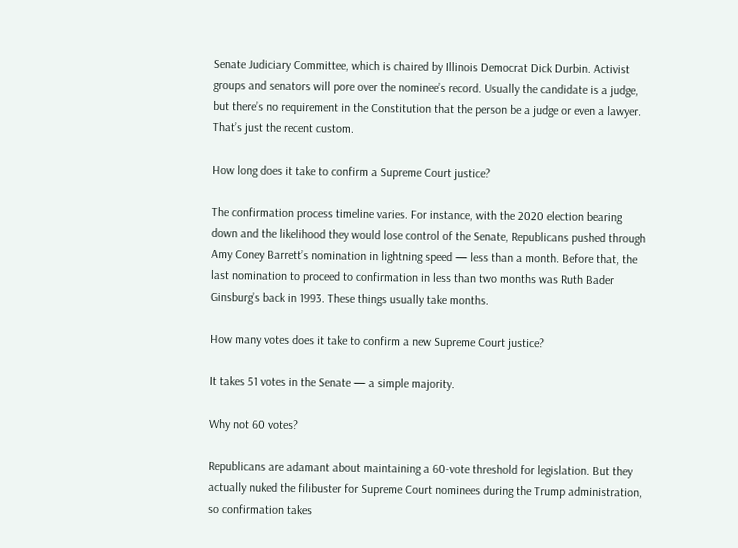Senate Judiciary Committee, which is chaired by Illinois Democrat Dick Durbin. Activist groups and senators will pore over the nominee’s record. Usually the candidate is a judge, but there’s no requirement in the Constitution that the person be a judge or even a lawyer. That’s just the recent custom.

How long does it take to confirm a Supreme Court justice?

The confirmation process timeline varies. For instance, with the 2020 election bearing down and the likelihood they would lose control of the Senate, Republicans pushed through Amy Coney Barrett’s nomination in lightning speed — less than a month. Before that, the last nomination to proceed to confirmation in less than two months was Ruth Bader Ginsburg’s back in 1993. These things usually take months.

How many votes does it take to confirm a new Supreme Court justice?

It takes 51 votes in the Senate — a simple majority.

Why not 60 votes?

Republicans are adamant about maintaining a 60-vote threshold for legislation. But they actually nuked the filibuster for Supreme Court nominees during the Trump administration, so confirmation takes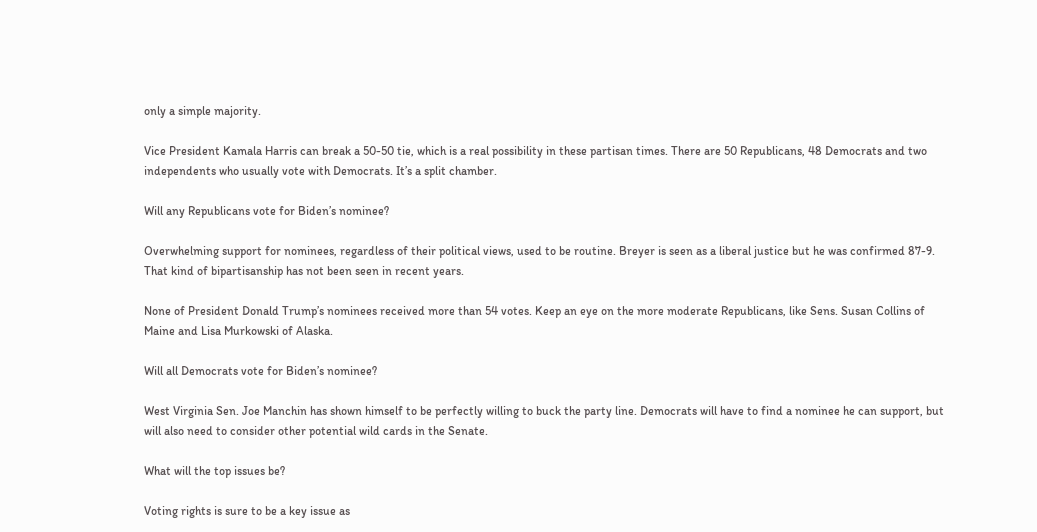only a simple majority.

Vice President Kamala Harris can break a 50-50 tie, which is a real possibility in these partisan times. There are 50 Republicans, 48 Democrats and two independents who usually vote with Democrats. It’s a split chamber.

Will any Republicans vote for Biden’s nominee?

Overwhelming support for nominees, regardless of their political views, used to be routine. Breyer is seen as a liberal justice but he was confirmed 87-9. That kind of bipartisanship has not been seen in recent years.

None of President Donald Trump’s nominees received more than 54 votes. Keep an eye on the more moderate Republicans, like Sens. Susan Collins of Maine and Lisa Murkowski of Alaska.

Will all Democrats vote for Biden’s nominee?

West Virginia Sen. Joe Manchin has shown himself to be perfectly willing to buck the party line. Democrats will have to find a nominee he can support, but will also need to consider other potential wild cards in the Senate.

What will the top issues be?

Voting rights is sure to be a key issue as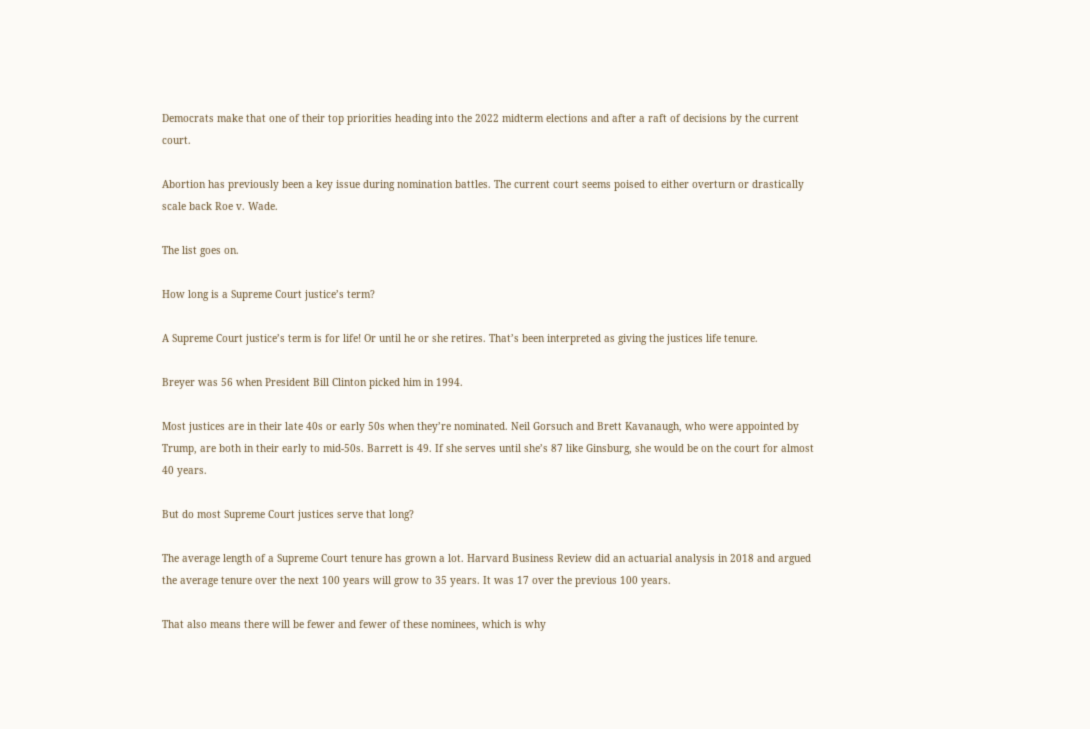Democrats make that one of their top priorities heading into the 2022 midterm elections and after a raft of decisions by the current court.

Abortion has previously been a key issue during nomination battles. The current court seems poised to either overturn or drastically scale back Roe v. Wade.

The list goes on.

How long is a Supreme Court justice’s term?

A Supreme Court justice’s term is for life! Or until he or she retires. That’s been interpreted as giving the justices life tenure.

Breyer was 56 when President Bill Clinton picked him in 1994.

Most justices are in their late 40s or early 50s when they’re nominated. Neil Gorsuch and Brett Kavanaugh, who were appointed by Trump, are both in their early to mid-50s. Barrett is 49. If she serves until she’s 87 like Ginsburg, she would be on the court for almost 40 years.

But do most Supreme Court justices serve that long?

The average length of a Supreme Court tenure has grown a lot. Harvard Business Review did an actuarial analysis in 2018 and argued the average tenure over the next 100 years will grow to 35 years. It was 17 over the previous 100 years.

That also means there will be fewer and fewer of these nominees, which is why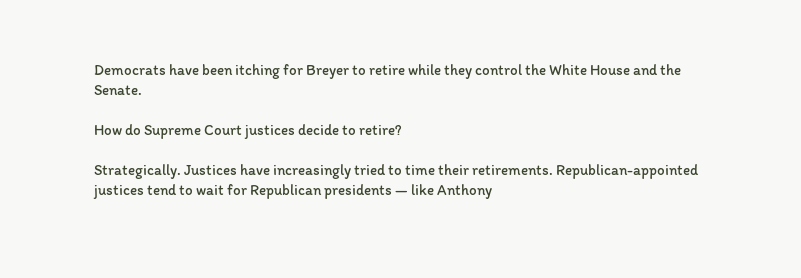Democrats have been itching for Breyer to retire while they control the White House and the Senate.

How do Supreme Court justices decide to retire?

Strategically. Justices have increasingly tried to time their retirements. Republican-appointed justices tend to wait for Republican presidents — like Anthony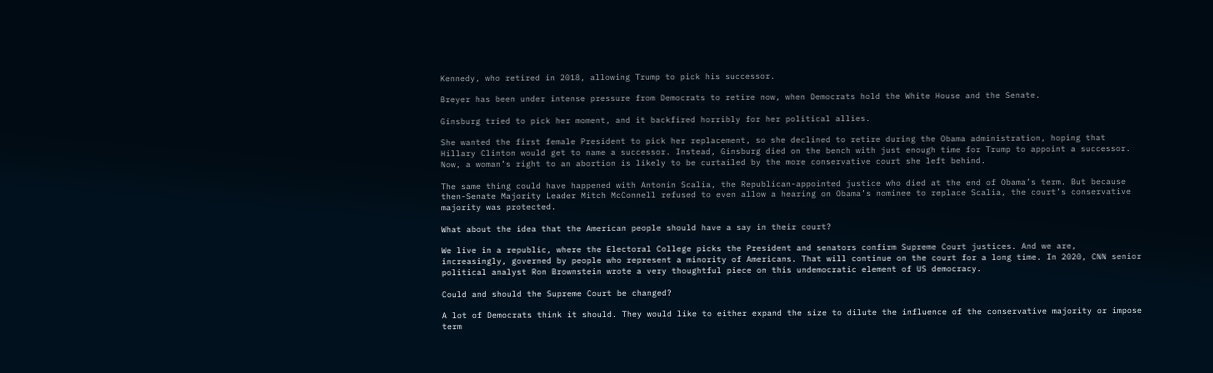Kennedy, who retired in 2018, allowing Trump to pick his successor.

Breyer has been under intense pressure from Democrats to retire now, when Democrats hold the White House and the Senate.

Ginsburg tried to pick her moment, and it backfired horribly for her political allies.

She wanted the first female President to pick her replacement, so she declined to retire during the Obama administration, hoping that Hillary Clinton would get to name a successor. Instead, Ginsburg died on the bench with just enough time for Trump to appoint a successor. Now, a woman’s right to an abortion is likely to be curtailed by the more conservative court she left behind.

The same thing could have happened with Antonin Scalia, the Republican-appointed justice who died at the end of Obama’s term. But because then-Senate Majority Leader Mitch McConnell refused to even allow a hearing on Obama’s nominee to replace Scalia, the court’s conservative majority was protected.

What about the idea that the American people should have a say in their court?

We live in a republic, where the Electoral College picks the President and senators confirm Supreme Court justices. And we are, increasingly, governed by people who represent a minority of Americans. That will continue on the court for a long time. In 2020, CNN senior political analyst Ron Brownstein wrote a very thoughtful piece on this undemocratic element of US democracy.

Could and should the Supreme Court be changed?

A lot of Democrats think it should. They would like to either expand the size to dilute the influence of the conservative majority or impose term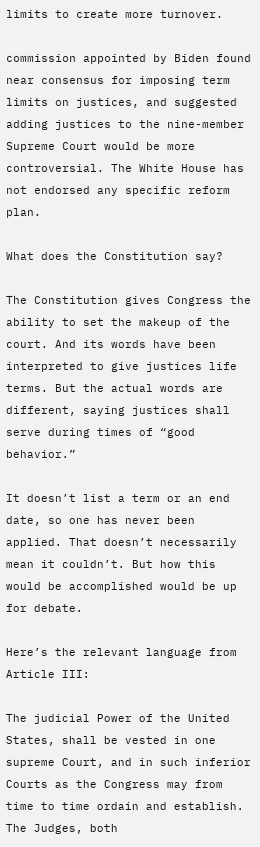limits to create more turnover.

commission appointed by Biden found near consensus for imposing term limits on justices, and suggested adding justices to the nine-member Supreme Court would be more controversial. The White House has not endorsed any specific reform plan.

What does the Constitution say?

The Constitution gives Congress the ability to set the makeup of the court. And its words have been interpreted to give justices life terms. But the actual words are different, saying justices shall serve during times of “good behavior.”

It doesn’t list a term or an end date, so one has never been applied. That doesn’t necessarily mean it couldn’t. But how this would be accomplished would be up for debate.

Here’s the relevant language from Article III:

The judicial Power of the United States, shall be vested in one supreme Court, and in such inferior Courts as the Congress may from time to time ordain and establish. The Judges, both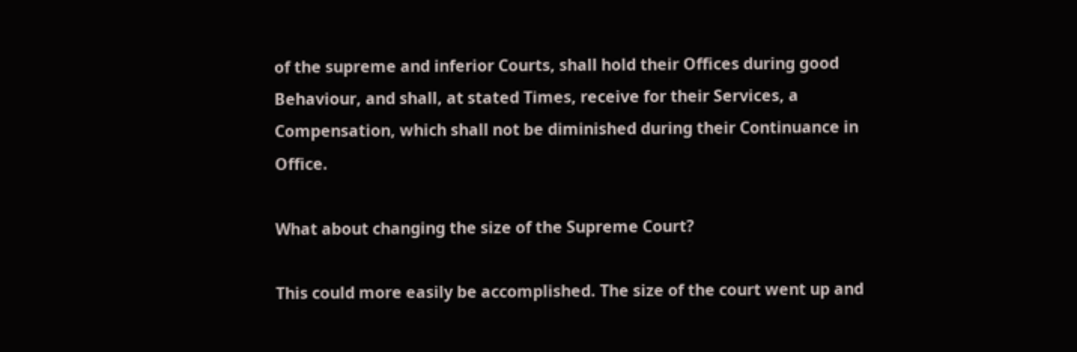of the supreme and inferior Courts, shall hold their Offices during good Behaviour, and shall, at stated Times, receive for their Services, a Compensation, which shall not be diminished during their Continuance in Office.

What about changing the size of the Supreme Court?

This could more easily be accomplished. The size of the court went up and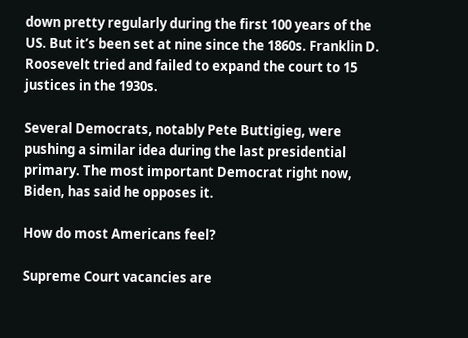down pretty regularly during the first 100 years of the US. But it’s been set at nine since the 1860s. Franklin D. Roosevelt tried and failed to expand the court to 15 justices in the 1930s.

Several Democrats, notably Pete Buttigieg, were pushing a similar idea during the last presidential primary. The most important Democrat right now, Biden, has said he opposes it.

How do most Americans feel?

Supreme Court vacancies are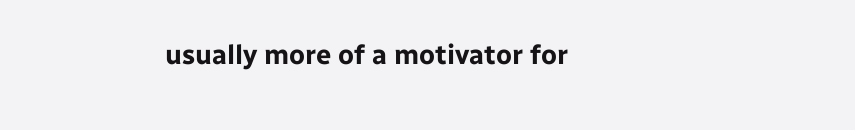usually more of a motivator for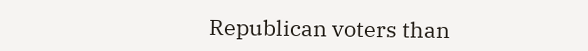Republican voters than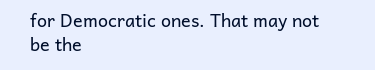for Democratic ones. That may not be the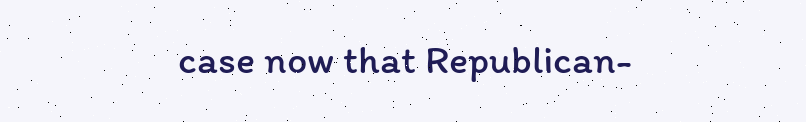case now that Republican-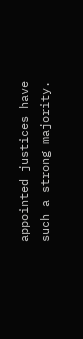appointed justices have such a strong majority.